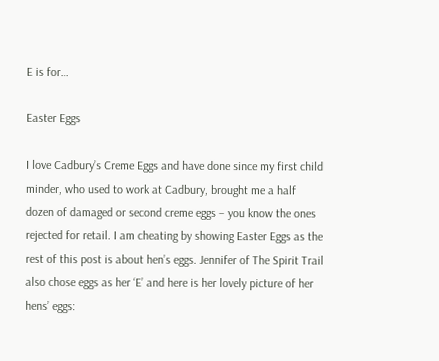E is for…

Easter Eggs

I love Cadbury’s Creme Eggs and have done since my first child minder, who used to work at Cadbury, brought me a half dozen of damaged or second creme eggs – you know the ones rejected for retail. I am cheating by showing Easter Eggs as the rest of this post is about hen’s eggs. Jennifer of The Spirit Trail also chose eggs as her ‘E’ and here is her lovely picture of her hens’ eggs: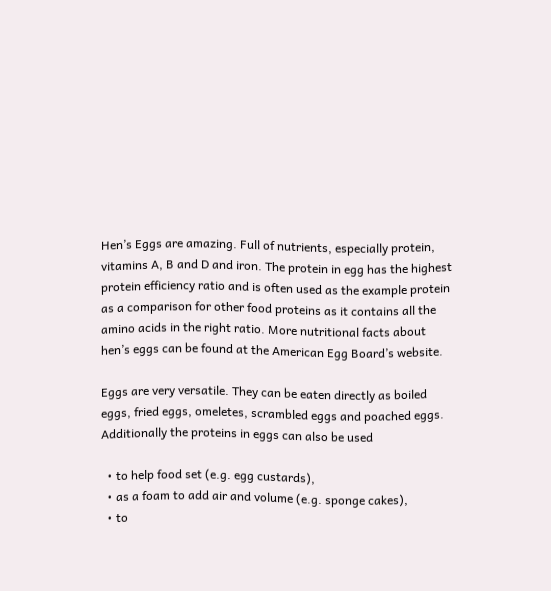Hen’s Eggs are amazing. Full of nutrients, especially protein, vitamins A, B and D and iron. The protein in egg has the highest protein efficiency ratio and is often used as the example protein as a comparison for other food proteins as it contains all the amino acids in the right ratio. More nutritional facts about hen’s eggs can be found at the American Egg Board’s website.

Eggs are very versatile. They can be eaten directly as boiled eggs, fried eggs, omeletes, scrambled eggs and poached eggs. Additionally the proteins in eggs can also be used

  • to help food set (e.g. egg custards),
  • as a foam to add air and volume (e.g. sponge cakes),
  • to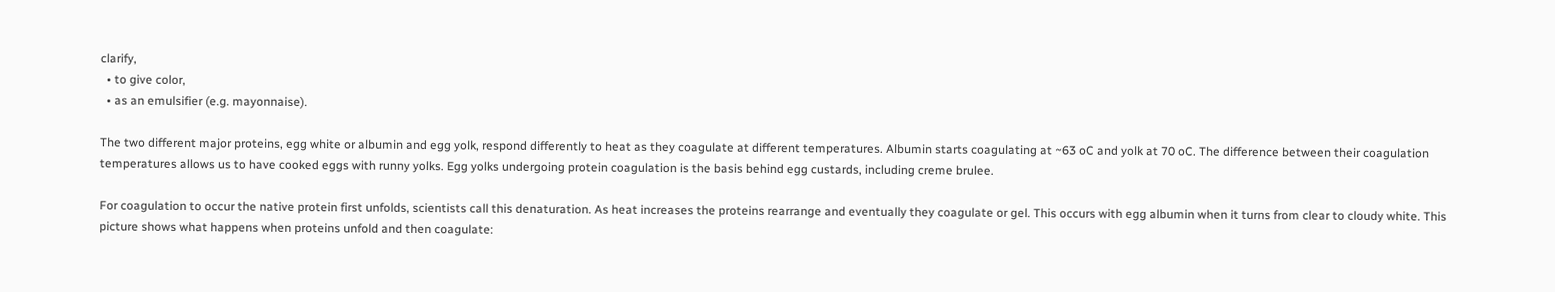clarify,
  • to give color,
  • as an emulsifier (e.g. mayonnaise).

The two different major proteins, egg white or albumin and egg yolk, respond differently to heat as they coagulate at different temperatures. Albumin starts coagulating at ~63 oC and yolk at 70 oC. The difference between their coagulation temperatures allows us to have cooked eggs with runny yolks. Egg yolks undergoing protein coagulation is the basis behind egg custards, including creme brulee.

For coagulation to occur the native protein first unfolds, scientists call this denaturation. As heat increases the proteins rearrange and eventually they coagulate or gel. This occurs with egg albumin when it turns from clear to cloudy white. This picture shows what happens when proteins unfold and then coagulate: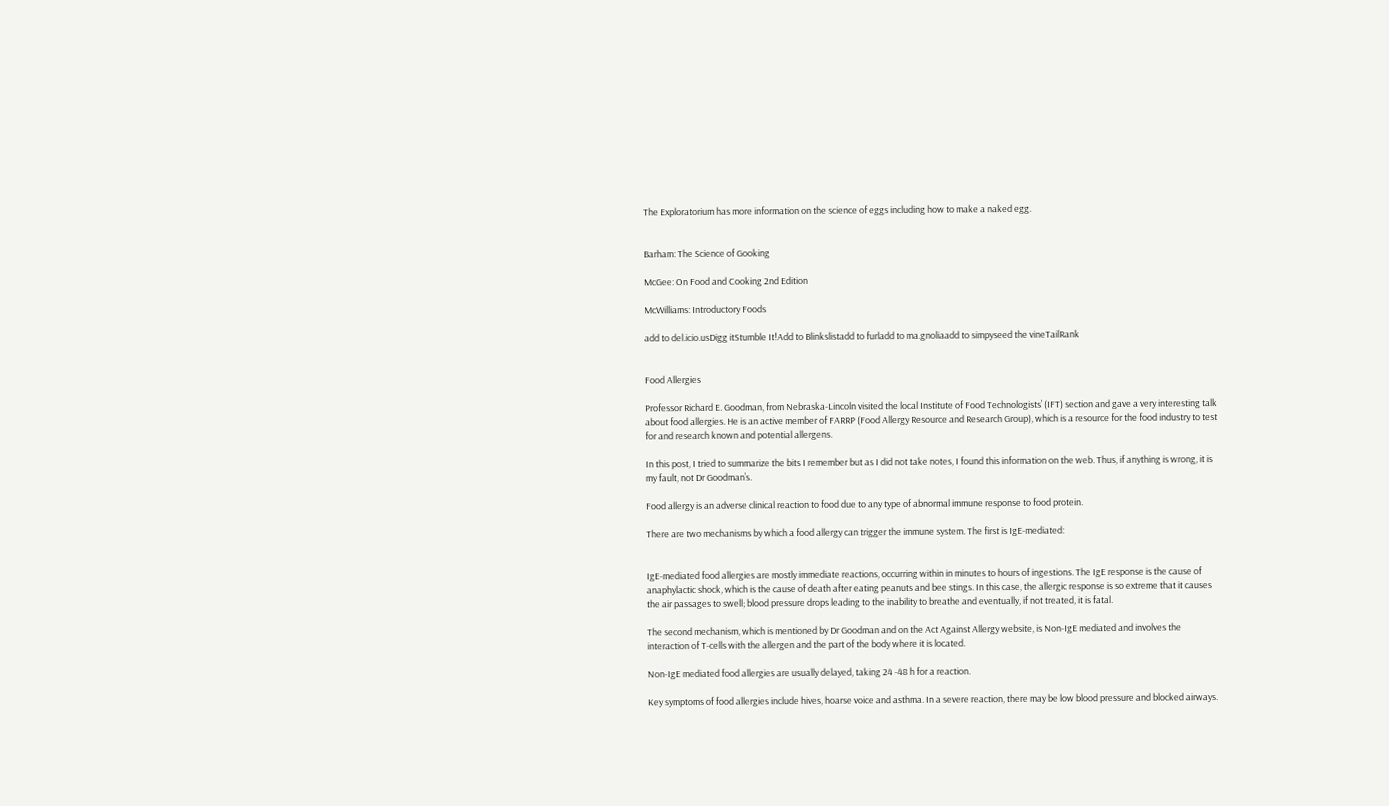The Exploratorium has more information on the science of eggs including how to make a naked egg.


Barham: The Science of Gooking

McGee: On Food and Cooking 2nd Edition

McWilliams: Introductory Foods

add to del.icio.usDigg itStumble It!Add to Blinkslistadd to furladd to ma.gnoliaadd to simpyseed the vineTailRank


Food Allergies

Professor Richard E. Goodman, from Nebraska-Lincoln visited the local Institute of Food Technologists’ (IFT) section and gave a very interesting talk about food allergies. He is an active member of FARRP (Food Allergy Resource and Research Group), which is a resource for the food industry to test for and research known and potential allergens.

In this post, I tried to summarize the bits I remember but as I did not take notes, I found this information on the web. Thus, if anything is wrong, it is my fault, not Dr Goodman’s.

Food allergy is an adverse clinical reaction to food due to any type of abnormal immune response to food protein.

There are two mechanisms by which a food allergy can trigger the immune system. The first is IgE-mediated:


IgE-mediated food allergies are mostly immediate reactions, occurring within in minutes to hours of ingestions. The IgE response is the cause of anaphylactic shock, which is the cause of death after eating peanuts and bee stings. In this case, the allergic response is so extreme that it causes the air passages to swell; blood pressure drops leading to the inability to breathe and eventually, if not treated, it is fatal.

The second mechanism, which is mentioned by Dr Goodman and on the Act Against Allergy website, is Non-IgE mediated and involves the interaction of T-cells with the allergen and the part of the body where it is located.

Non-IgE mediated food allergies are usually delayed, taking 24 -48 h for a reaction.

Key symptoms of food allergies include hives, hoarse voice and asthma. In a severe reaction, there may be low blood pressure and blocked airways.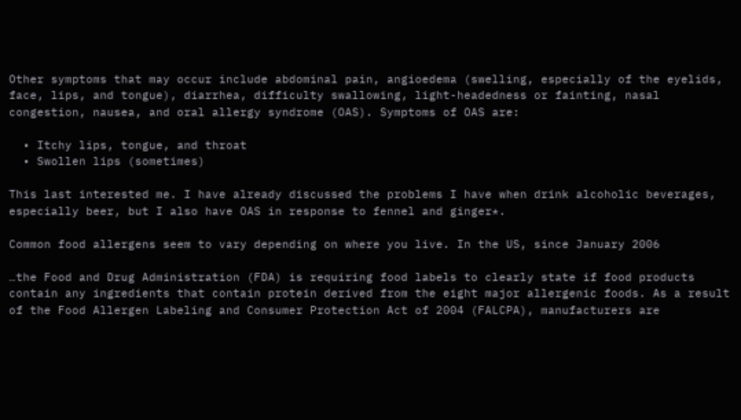Other symptoms that may occur include abdominal pain, angioedema (swelling, especially of the eyelids, face, lips, and tongue), diarrhea, difficulty swallowing, light-headedness or fainting, nasal congestion, nausea, and oral allergy syndrome (OAS). Symptoms of OAS are:

  • Itchy lips, tongue, and throat
  • Swollen lips (sometimes)

This last interested me. I have already discussed the problems I have when drink alcoholic beverages, especially beer, but I also have OAS in response to fennel and ginger*.

Common food allergens seem to vary depending on where you live. In the US, since January 2006

…the Food and Drug Administration (FDA) is requiring food labels to clearly state if food products contain any ingredients that contain protein derived from the eight major allergenic foods. As a result of the Food Allergen Labeling and Consumer Protection Act of 2004 (FALCPA), manufacturers are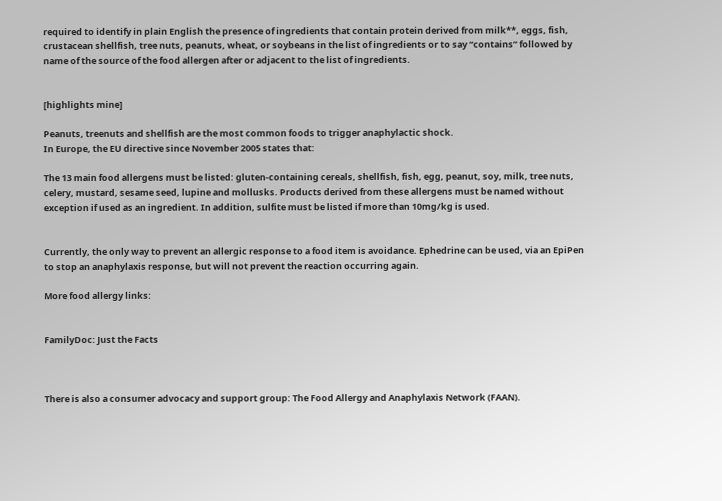required to identify in plain English the presence of ingredients that contain protein derived from milk**, eggs, fish, crustacean shellfish, tree nuts, peanuts, wheat, or soybeans in the list of ingredients or to say “contains” followed by name of the source of the food allergen after or adjacent to the list of ingredients.


[highlights mine]

Peanuts, treenuts and shellfish are the most common foods to trigger anaphylactic shock.
In Europe, the EU directive since November 2005 states that:

The 13 main food allergens must be listed: gluten-containing cereals, shellfish, fish, egg, peanut, soy, milk, tree nuts, celery, mustard, sesame seed, lupine and mollusks. Products derived from these allergens must be named without exception if used as an ingredient. In addition, sulfite must be listed if more than 10mg/kg is used.


Currently, the only way to prevent an allergic response to a food item is avoidance. Ephedrine can be used, via an EpiPen to stop an anaphylaxis response, but will not prevent the reaction occurring again.

More food allergy links:


FamilyDoc: Just the Facts



There is also a consumer advocacy and support group: The Food Allergy and Anaphylaxis Network (FAAN).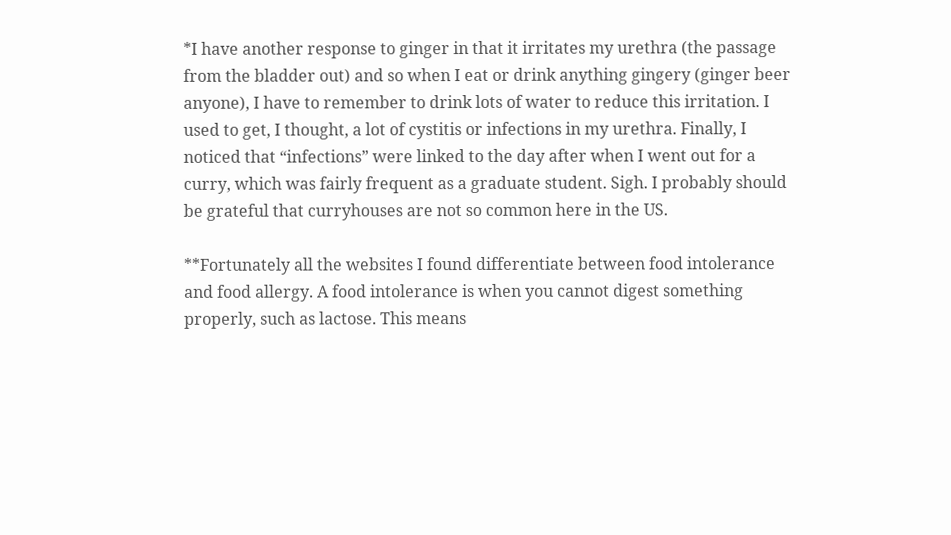*I have another response to ginger in that it irritates my urethra (the passage from the bladder out) and so when I eat or drink anything gingery (ginger beer anyone), I have to remember to drink lots of water to reduce this irritation. I used to get, I thought, a lot of cystitis or infections in my urethra. Finally, I noticed that “infections” were linked to the day after when I went out for a curry, which was fairly frequent as a graduate student. Sigh. I probably should be grateful that curryhouses are not so common here in the US.

**Fortunately all the websites I found differentiate between food intolerance and food allergy. A food intolerance is when you cannot digest something properly, such as lactose. This means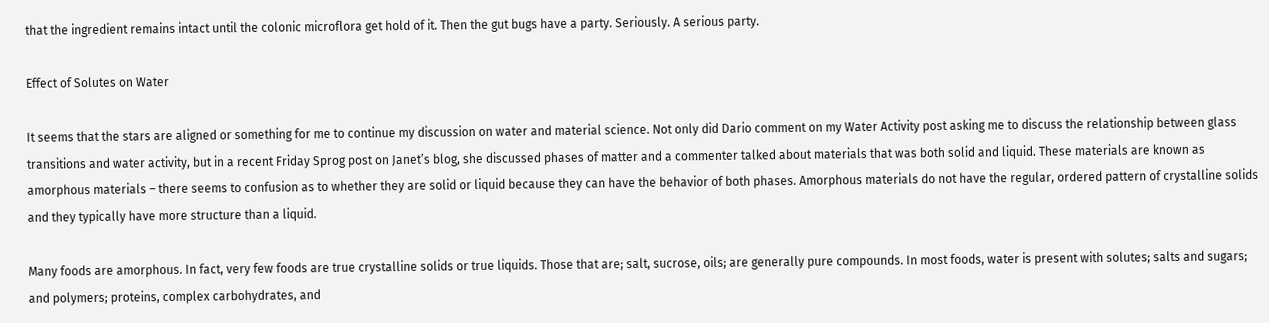that the ingredient remains intact until the colonic microflora get hold of it. Then the gut bugs have a party. Seriously. A serious party.

Effect of Solutes on Water

It seems that the stars are aligned or something for me to continue my discussion on water and material science. Not only did Dario comment on my Water Activity post asking me to discuss the relationship between glass transitions and water activity, but in a recent Friday Sprog post on Janet’s blog, she discussed phases of matter and a commenter talked about materials that was both solid and liquid. These materials are known as amorphous materials – there seems to confusion as to whether they are solid or liquid because they can have the behavior of both phases. Amorphous materials do not have the regular, ordered pattern of crystalline solids and they typically have more structure than a liquid.

Many foods are amorphous. In fact, very few foods are true crystalline solids or true liquids. Those that are; salt, sucrose, oils; are generally pure compounds. In most foods, water is present with solutes; salts and sugars; and polymers; proteins, complex carbohydrates, and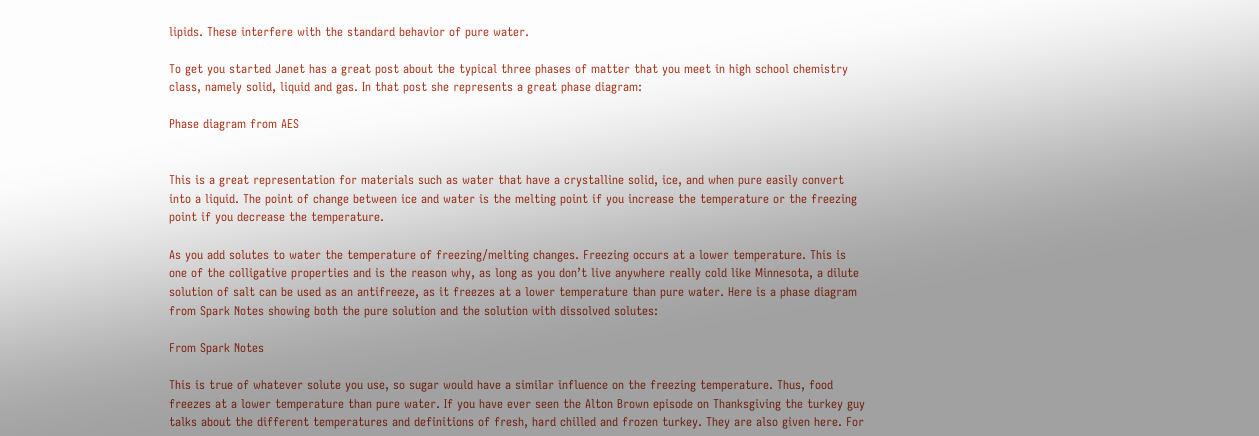lipids. These interfere with the standard behavior of pure water.

To get you started Janet has a great post about the typical three phases of matter that you meet in high school chemistry class, namely solid, liquid and gas. In that post she represents a great phase diagram:

Phase diagram from AES


This is a great representation for materials such as water that have a crystalline solid, ice, and when pure easily convert into a liquid. The point of change between ice and water is the melting point if you increase the temperature or the freezing point if you decrease the temperature.

As you add solutes to water the temperature of freezing/melting changes. Freezing occurs at a lower temperature. This is one of the colligative properties and is the reason why, as long as you don’t live anywhere really cold like Minnesota, a dilute solution of salt can be used as an antifreeze, as it freezes at a lower temperature than pure water. Here is a phase diagram from Spark Notes showing both the pure solution and the solution with dissolved solutes:

From Spark Notes

This is true of whatever solute you use, so sugar would have a similar influence on the freezing temperature. Thus, food freezes at a lower temperature than pure water. If you have ever seen the Alton Brown episode on Thanksgiving the turkey guy talks about the different temperatures and definitions of fresh, hard chilled and frozen turkey. They are also given here. For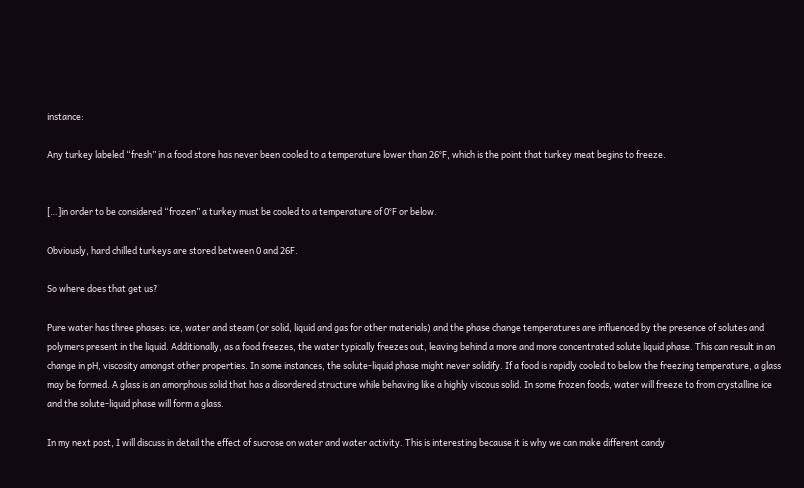instance:

Any turkey labeled “fresh” in a food store has never been cooled to a temperature lower than 26°F, which is the point that turkey meat begins to freeze.


[…]in order to be considered “frozen” a turkey must be cooled to a temperature of 0°F or below.

Obviously, hard chilled turkeys are stored between 0 and 26F.

So where does that get us?

Pure water has three phases: ice, water and steam (or solid, liquid and gas for other materials) and the phase change temperatures are influenced by the presence of solutes and polymers present in the liquid. Additionally, as a food freezes, the water typically freezes out, leaving behind a more and more concentrated solute liquid phase. This can result in an change in pH, viscosity amongst other properties. In some instances, the solute-liquid phase might never solidify. If a food is rapidly cooled to below the freezing temperature, a glass may be formed. A glass is an amorphous solid that has a disordered structure while behaving like a highly viscous solid. In some frozen foods, water will freeze to from crystalline ice and the solute-liquid phase will form a glass.

In my next post, I will discuss in detail the effect of sucrose on water and water activity. This is interesting because it is why we can make different candy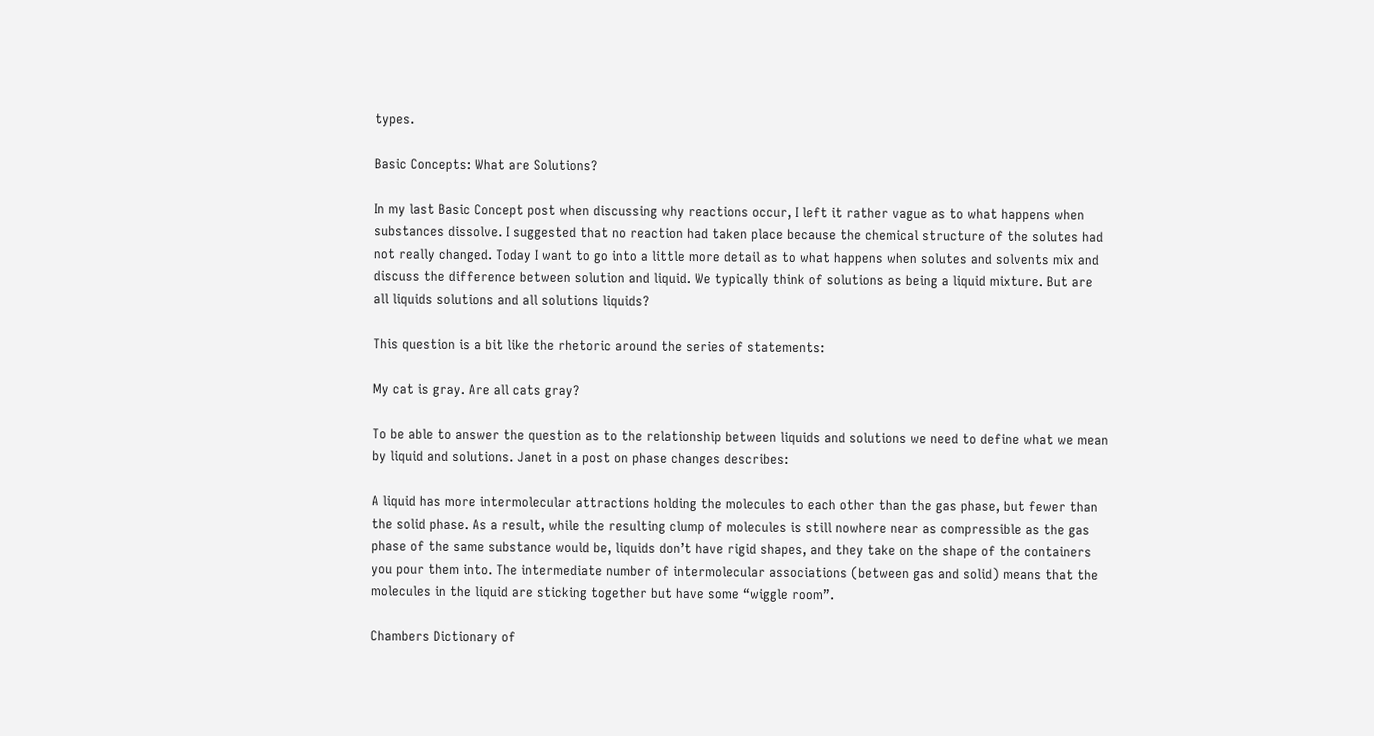types.

Basic Concepts: What are Solutions?

In my last Basic Concept post when discussing why reactions occur, I left it rather vague as to what happens when substances dissolve. I suggested that no reaction had taken place because the chemical structure of the solutes had not really changed. Today I want to go into a little more detail as to what happens when solutes and solvents mix and discuss the difference between solution and liquid. We typically think of solutions as being a liquid mixture. But are all liquids solutions and all solutions liquids?

This question is a bit like the rhetoric around the series of statements:

My cat is gray. Are all cats gray?

To be able to answer the question as to the relationship between liquids and solutions we need to define what we mean by liquid and solutions. Janet in a post on phase changes describes:

A liquid has more intermolecular attractions holding the molecules to each other than the gas phase, but fewer than the solid phase. As a result, while the resulting clump of molecules is still nowhere near as compressible as the gas phase of the same substance would be, liquids don’t have rigid shapes, and they take on the shape of the containers you pour them into. The intermediate number of intermolecular associations (between gas and solid) means that the molecules in the liquid are sticking together but have some “wiggle room”.

Chambers Dictionary of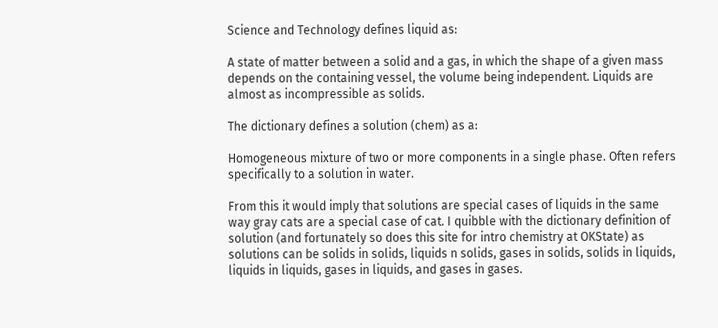Science and Technology defines liquid as:

A state of matter between a solid and a gas, in which the shape of a given mass depends on the containing vessel, the volume being independent. Liquids are almost as incompressible as solids.

The dictionary defines a solution (chem) as a:

Homogeneous mixture of two or more components in a single phase. Often refers specifically to a solution in water.

From this it would imply that solutions are special cases of liquids in the same way gray cats are a special case of cat. I quibble with the dictionary definition of solution (and fortunately so does this site for intro chemistry at OKState) as solutions can be solids in solids, liquids n solids, gases in solids, solids in liquids, liquids in liquids, gases in liquids, and gases in gases.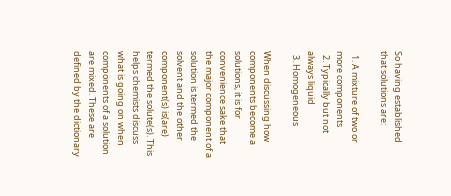So having established that solutions are:

  1. A mixture of two or more components
  2. Typically but not always liquid
  3. Homogeneous

When discussing how components become a solutions, it is for convenience sake that the major component of a solution is termed the solvent and the other component(s) is(are) termed the solute(s). This helps chemists discuss what is going on when components of a solution are mixed. These are defined by the dictionary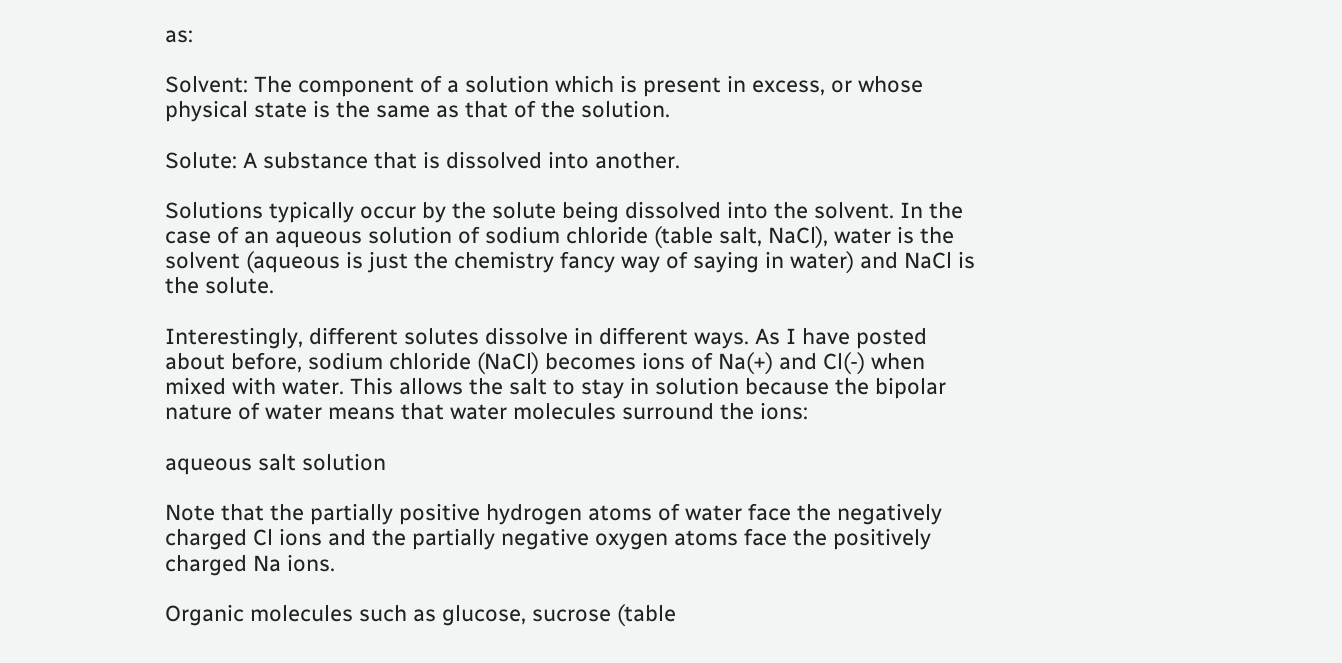as:

Solvent: The component of a solution which is present in excess, or whose physical state is the same as that of the solution.

Solute: A substance that is dissolved into another.

Solutions typically occur by the solute being dissolved into the solvent. In the case of an aqueous solution of sodium chloride (table salt, NaCl), water is the solvent (aqueous is just the chemistry fancy way of saying in water) and NaCl is the solute.

Interestingly, different solutes dissolve in different ways. As I have posted about before, sodium chloride (NaCl) becomes ions of Na(+) and Cl(-) when mixed with water. This allows the salt to stay in solution because the bipolar nature of water means that water molecules surround the ions:

aqueous salt solution

Note that the partially positive hydrogen atoms of water face the negatively charged Cl ions and the partially negative oxygen atoms face the positively charged Na ions.

Organic molecules such as glucose, sucrose (table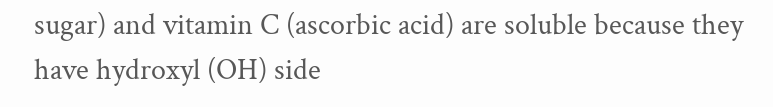sugar) and vitamin C (ascorbic acid) are soluble because they have hydroxyl (OH) side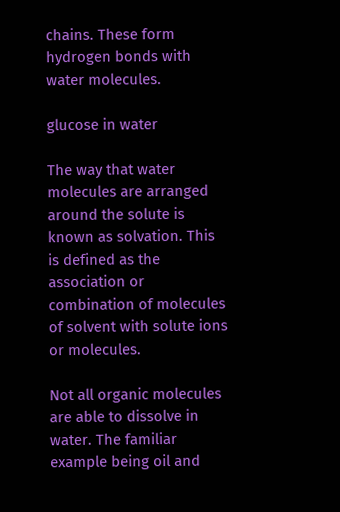chains. These form hydrogen bonds with water molecules.

glucose in water

The way that water molecules are arranged around the solute is known as solvation. This is defined as the association or combination of molecules of solvent with solute ions or molecules.

Not all organic molecules are able to dissolve in water. The familiar example being oil and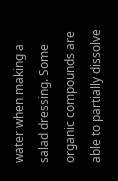water when making a salad dressing. Some organic compounds are able to partially dissolve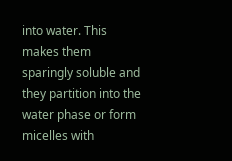into water. This makes them sparingly soluble and they partition into the water phase or form micelles with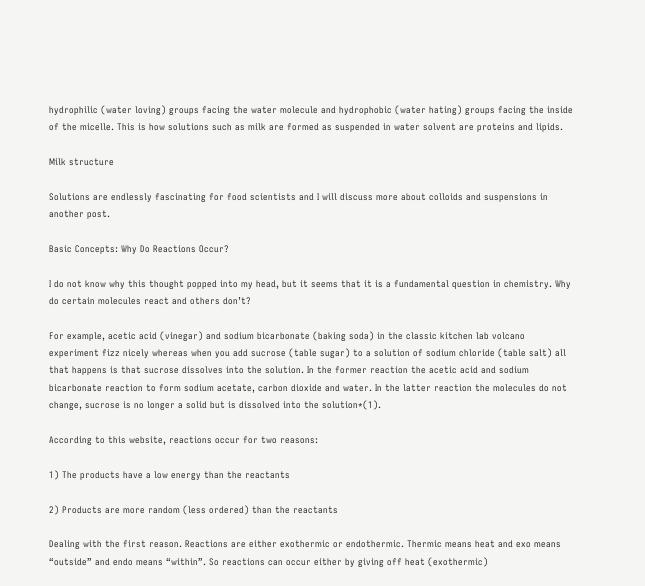hydrophilic (water loving) groups facing the water molecule and hydrophobic (water hating) groups facing the inside of the micelle. This is how solutions such as milk are formed as suspended in water solvent are proteins and lipids.

Milk structure

Solutions are endlessly fascinating for food scientists and I will discuss more about colloids and suspensions in another post.

Basic Concepts: Why Do Reactions Occur?

I do not know why this thought popped into my head, but it seems that it is a fundamental question in chemistry. Why do certain molecules react and others don’t?

For example, acetic acid (vinegar) and sodium bicarbonate (baking soda) in the classic kitchen lab volcano experiment fizz nicely whereas when you add sucrose (table sugar) to a solution of sodium chloride (table salt) all that happens is that sucrose dissolves into the solution. In the former reaction the acetic acid and sodium bicarbonate reaction to form sodium acetate, carbon dioxide and water. In the latter reaction the molecules do not change, sucrose is no longer a solid but is dissolved into the solution*(1).

According to this website, reactions occur for two reasons:

1) The products have a low energy than the reactants

2) Products are more random (less ordered) than the reactants

Dealing with the first reason. Reactions are either exothermic or endothermic. Thermic means heat and exo means “outside” and endo means “within”. So reactions can occur either by giving off heat (exothermic)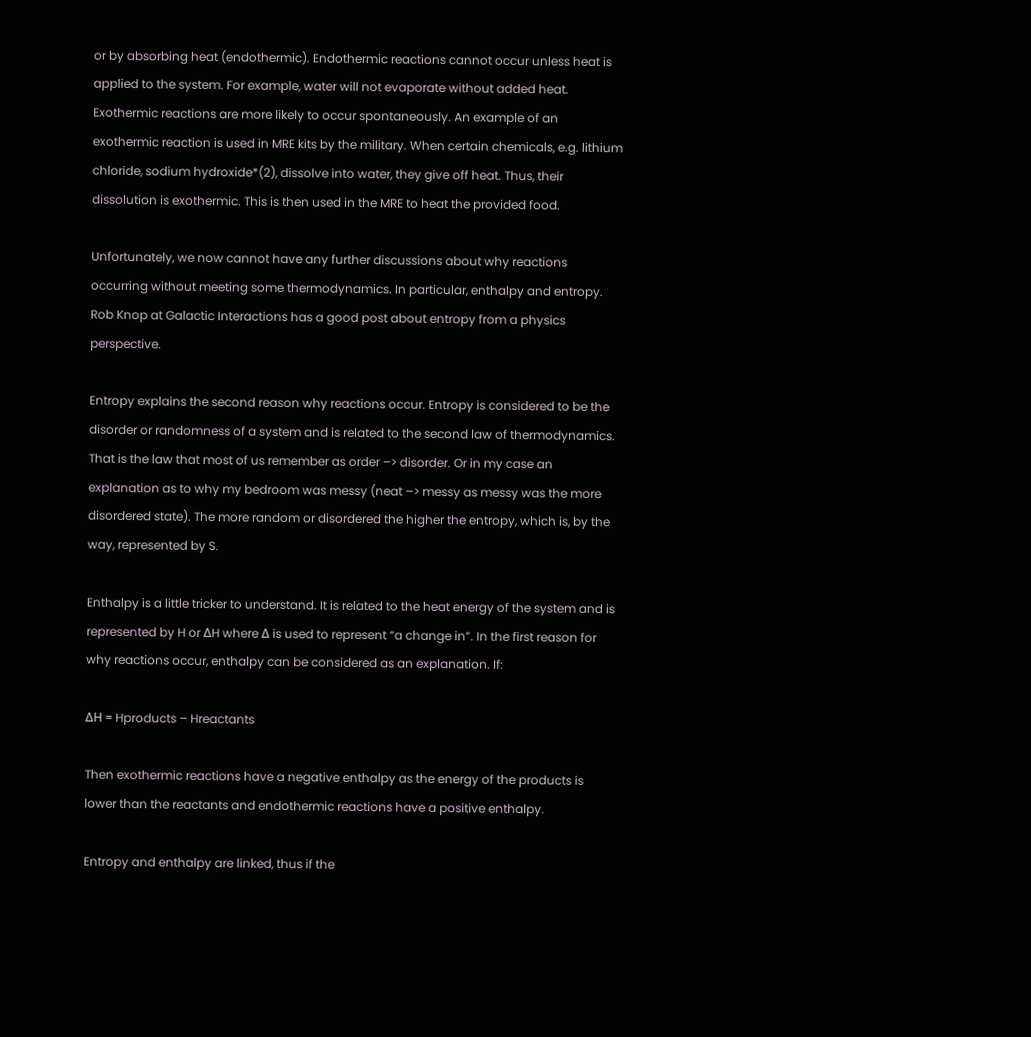or by absorbing heat (endothermic). Endothermic reactions cannot occur unless heat is applied to the system. For example, water will not evaporate without added heat. Exothermic reactions are more likely to occur spontaneously. An example of an exothermic reaction is used in MRE kits by the military. When certain chemicals, e.g. lithium chloride, sodium hydroxide*(2), dissolve into water, they give off heat. Thus, their dissolution is exothermic. This is then used in the MRE to heat the provided food.

Unfortunately, we now cannot have any further discussions about why reactions occurring without meeting some thermodynamics. In particular, enthalpy and entropy. Rob Knop at Galactic Interactions has a good post about entropy from a physics perspective.

Entropy explains the second reason why reactions occur. Entropy is considered to be the disorder or randomness of a system and is related to the second law of thermodynamics. That is the law that most of us remember as order –> disorder. Or in my case an explanation as to why my bedroom was messy (neat –> messy as messy was the more disordered state). The more random or disordered the higher the entropy, which is, by the way, represented by S.

Enthalpy is a little tricker to understand. It is related to the heat energy of the system and is represented by H or ΔH where Δ is used to represent “a change in”. In the first reason for why reactions occur, enthalpy can be considered as an explanation. If:

ΔH = Hproducts – Hreactants

Then exothermic reactions have a negative enthalpy as the energy of the products is lower than the reactants and endothermic reactions have a positive enthalpy.

Entropy and enthalpy are linked, thus if the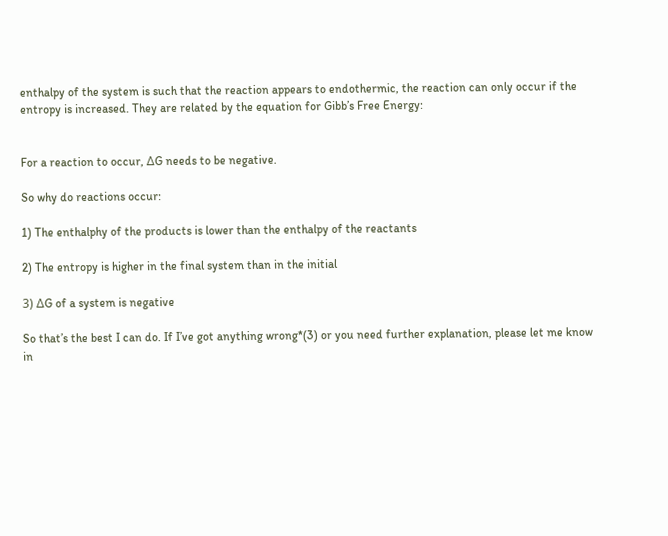enthalpy of the system is such that the reaction appears to endothermic, the reaction can only occur if the entropy is increased. They are related by the equation for Gibb’s Free Energy:


For a reaction to occur, ΔG needs to be negative.

So why do reactions occur:

1) The enthalphy of the products is lower than the enthalpy of the reactants

2) The entropy is higher in the final system than in the initial

3) ΔG of a system is negative

So that’s the best I can do. If I’ve got anything wrong*(3) or you need further explanation, please let me know in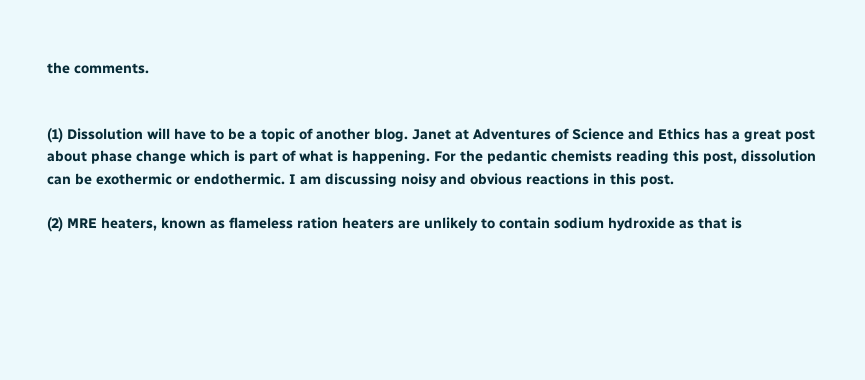the comments.


(1) Dissolution will have to be a topic of another blog. Janet at Adventures of Science and Ethics has a great post about phase change which is part of what is happening. For the pedantic chemists reading this post, dissolution can be exothermic or endothermic. I am discussing noisy and obvious reactions in this post.

(2) MRE heaters, known as flameless ration heaters are unlikely to contain sodium hydroxide as that is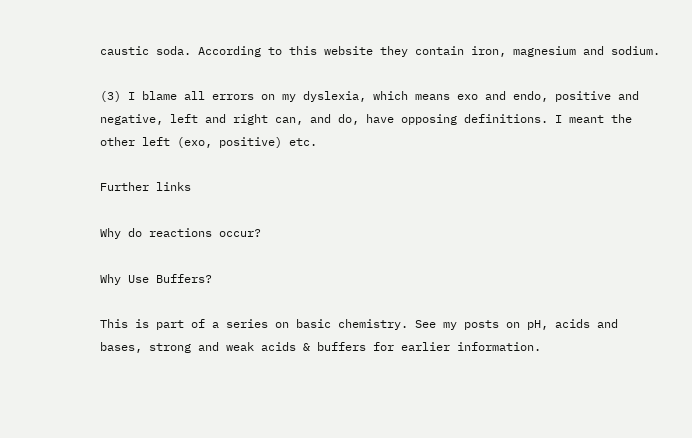caustic soda. According to this website they contain iron, magnesium and sodium.

(3) I blame all errors on my dyslexia, which means exo and endo, positive and negative, left and right can, and do, have opposing definitions. I meant the other left (exo, positive) etc.

Further links

Why do reactions occur?

Why Use Buffers?

This is part of a series on basic chemistry. See my posts on pH, acids and bases, strong and weak acids & buffers for earlier information.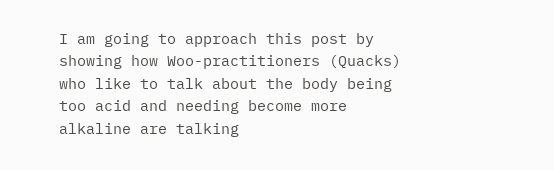I am going to approach this post by showing how Woo-practitioners (Quacks) who like to talk about the body being too acid and needing become more alkaline are talking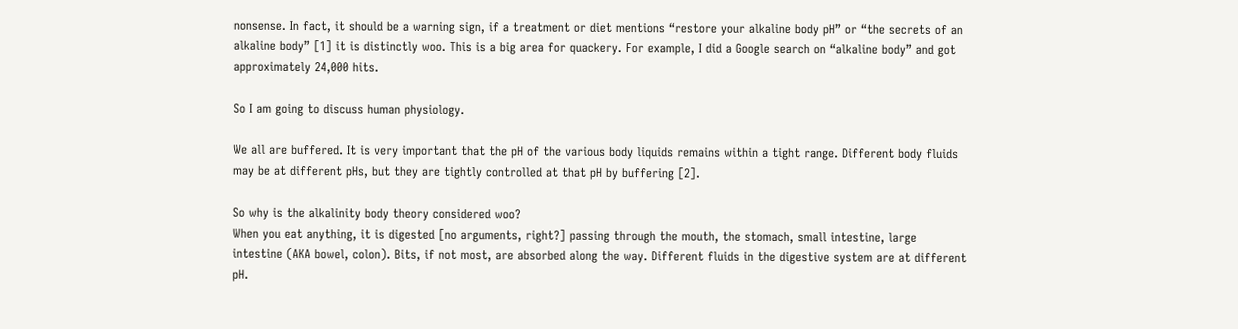nonsense. In fact, it should be a warning sign, if a treatment or diet mentions “restore your alkaline body pH” or “the secrets of an alkaline body” [1] it is distinctly woo. This is a big area for quackery. For example, I did a Google search on “alkaline body” and got approximately 24,000 hits.

So I am going to discuss human physiology.

We all are buffered. It is very important that the pH of the various body liquids remains within a tight range. Different body fluids may be at different pHs, but they are tightly controlled at that pH by buffering [2].

So why is the alkalinity body theory considered woo?
When you eat anything, it is digested [no arguments, right?] passing through the mouth, the stomach, small intestine, large intestine (AKA bowel, colon). Bits, if not most, are absorbed along the way. Different fluids in the digestive system are at different pH.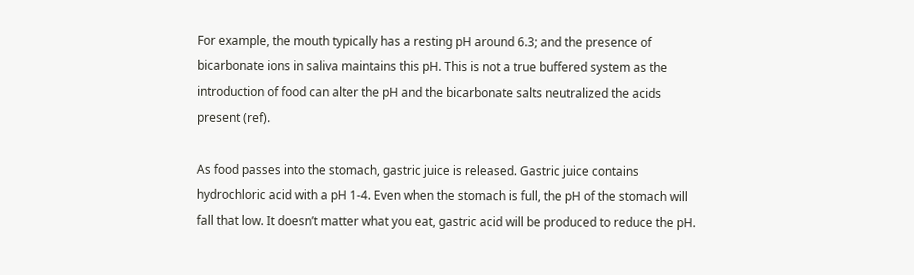For example, the mouth typically has a resting pH around 6.3; and the presence of bicarbonate ions in saliva maintains this pH. This is not a true buffered system as the introduction of food can alter the pH and the bicarbonate salts neutralized the acids present (ref).

As food passes into the stomach, gastric juice is released. Gastric juice contains hydrochloric acid with a pH 1-4. Even when the stomach is full, the pH of the stomach will fall that low. It doesn’t matter what you eat, gastric acid will be produced to reduce the pH.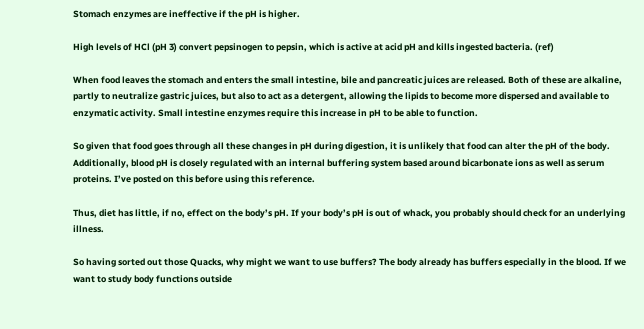Stomach enzymes are ineffective if the pH is higher.

High levels of HCl (pH 3) convert pepsinogen to pepsin, which is active at acid pH and kills ingested bacteria. (ref)

When food leaves the stomach and enters the small intestine, bile and pancreatic juices are released. Both of these are alkaline, partly to neutralize gastric juices, but also to act as a detergent, allowing the lipids to become more dispersed and available to enzymatic activity. Small intestine enzymes require this increase in pH to be able to function.

So given that food goes through all these changes in pH during digestion, it is unlikely that food can alter the pH of the body. Additionally, blood pH is closely regulated with an internal buffering system based around bicarbonate ions as well as serum proteins. I’ve posted on this before using this reference.

Thus, diet has little, if no, effect on the body’s pH. If your body’s pH is out of whack, you probably should check for an underlying illness.

So having sorted out those Quacks, why might we want to use buffers? The body already has buffers especially in the blood. If we want to study body functions outside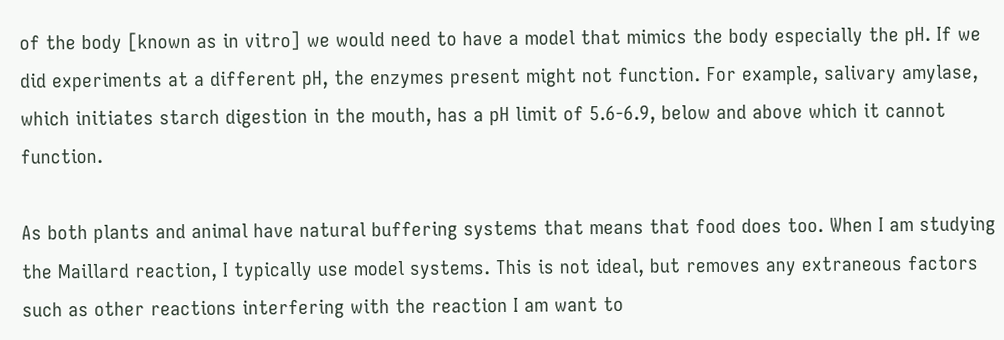of the body [known as in vitro] we would need to have a model that mimics the body especially the pH. If we did experiments at a different pH, the enzymes present might not function. For example, salivary amylase, which initiates starch digestion in the mouth, has a pH limit of 5.6-6.9, below and above which it cannot function.

As both plants and animal have natural buffering systems that means that food does too. When I am studying the Maillard reaction, I typically use model systems. This is not ideal, but removes any extraneous factors such as other reactions interfering with the reaction I am want to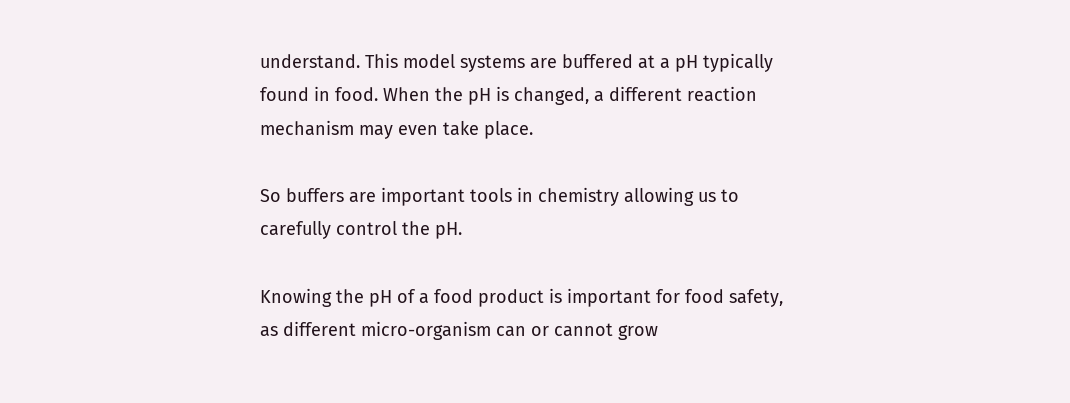understand. This model systems are buffered at a pH typically found in food. When the pH is changed, a different reaction mechanism may even take place.

So buffers are important tools in chemistry allowing us to carefully control the pH.

Knowing the pH of a food product is important for food safety, as different micro-organism can or cannot grow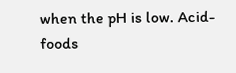when the pH is low. Acid-foods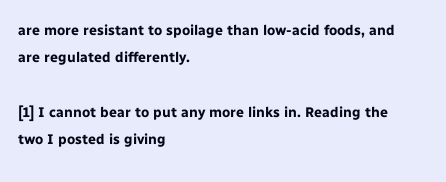are more resistant to spoilage than low-acid foods, and are regulated differently.

[1] I cannot bear to put any more links in. Reading the two I posted is giving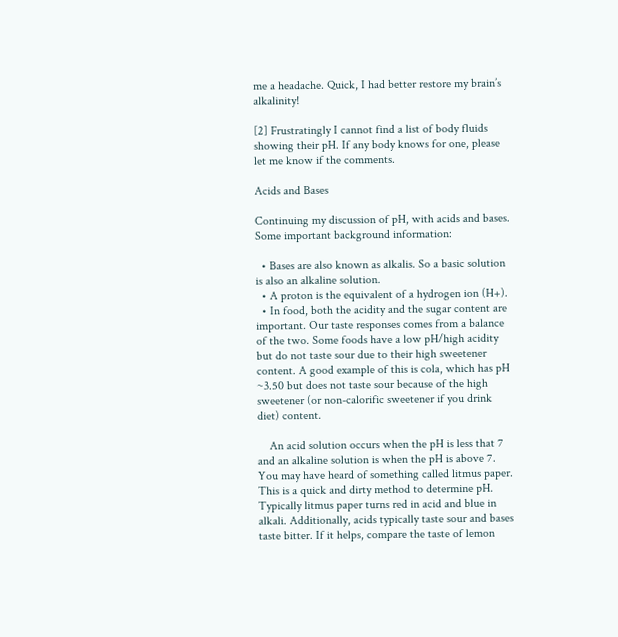me a headache. Quick, I had better restore my brain’s alkalinity!

[2] Frustratingly I cannot find a list of body fluids showing their pH. If any body knows for one, please let me know if the comments.

Acids and Bases

Continuing my discussion of pH, with acids and bases. Some important background information:

  • Bases are also known as alkalis. So a basic solution is also an alkaline solution.
  • A proton is the equivalent of a hydrogen ion (H+).
  • In food, both the acidity and the sugar content are important. Our taste responses comes from a balance of the two. Some foods have a low pH/high acidity but do not taste sour due to their high sweetener content. A good example of this is cola, which has pH ~3.50 but does not taste sour because of the high sweetener (or non-calorific sweetener if you drink diet) content.

    An acid solution occurs when the pH is less that 7 and an alkaline solution is when the pH is above 7. You may have heard of something called litmus paper. This is a quick and dirty method to determine pH. Typically litmus paper turns red in acid and blue in alkali. Additionally, acids typically taste sour and bases taste bitter. If it helps, compare the taste of lemon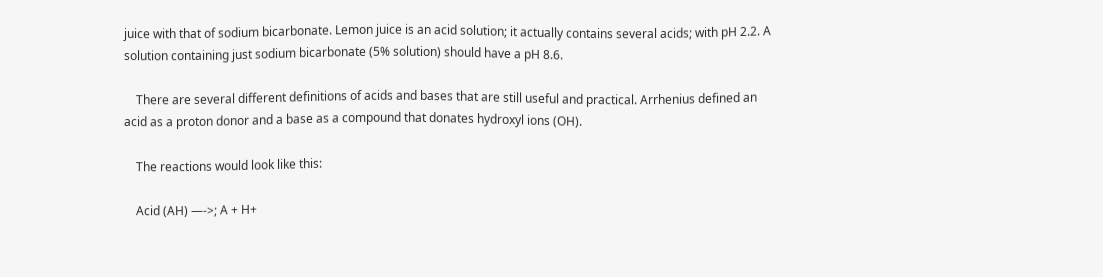juice with that of sodium bicarbonate. Lemon juice is an acid solution; it actually contains several acids; with pH 2.2. A solution containing just sodium bicarbonate (5% solution) should have a pH 8.6.

    There are several different definitions of acids and bases that are still useful and practical. Arrhenius defined an acid as a proton donor and a base as a compound that donates hydroxyl ions (OH).

    The reactions would look like this:

    Acid (AH) —->; A + H+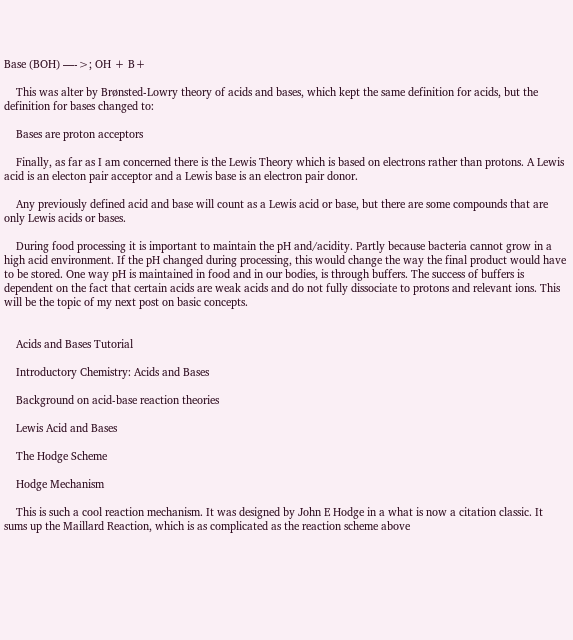Base (BOH) —->; OH + B+

    This was alter by Brønsted-Lowry theory of acids and bases, which kept the same definition for acids, but the definition for bases changed to:

    Bases are proton acceptors

    Finally, as far as I am concerned there is the Lewis Theory which is based on electrons rather than protons. A Lewis acid is an electon pair acceptor and a Lewis base is an electron pair donor.

    Any previously defined acid and base will count as a Lewis acid or base, but there are some compounds that are only Lewis acids or bases.

    During food processing it is important to maintain the pH and/acidity. Partly because bacteria cannot grow in a high acid environment. If the pH changed during processing, this would change the way the final product would have to be stored. One way pH is maintained in food and in our bodies, is through buffers. The success of buffers is dependent on the fact that certain acids are weak acids and do not fully dissociate to protons and relevant ions. This will be the topic of my next post on basic concepts.


    Acids and Bases Tutorial

    Introductory Chemistry: Acids and Bases

    Background on acid-base reaction theories

    Lewis Acid and Bases

    The Hodge Scheme

    Hodge Mechanism

    This is such a cool reaction mechanism. It was designed by John E Hodge in a what is now a citation classic. It sums up the Maillard Reaction, which is as complicated as the reaction scheme above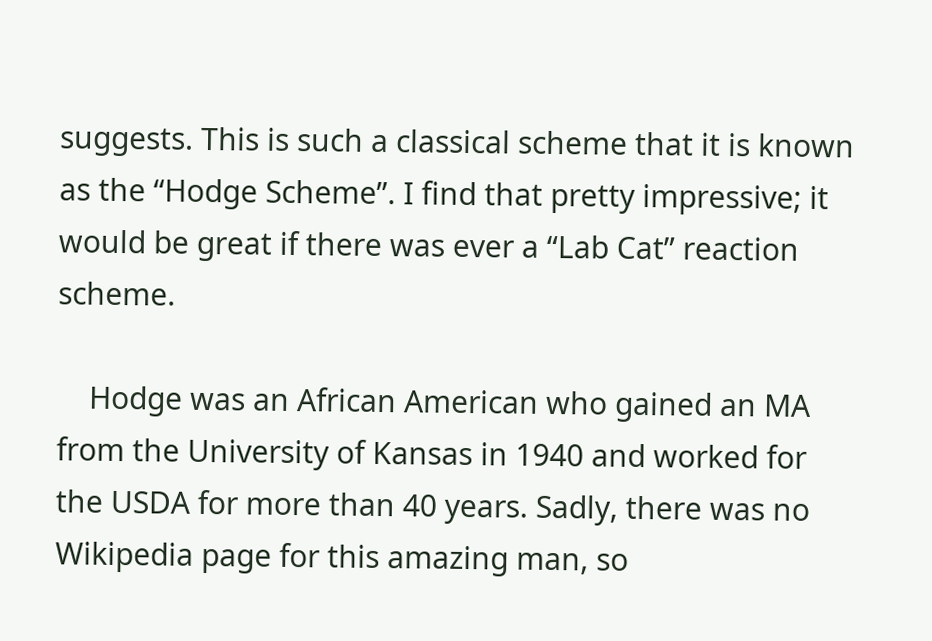suggests. This is such a classical scheme that it is known as the “Hodge Scheme”. I find that pretty impressive; it would be great if there was ever a “Lab Cat” reaction scheme.

    Hodge was an African American who gained an MA from the University of Kansas in 1940 and worked for the USDA for more than 40 years. Sadly, there was no Wikipedia page for this amazing man, so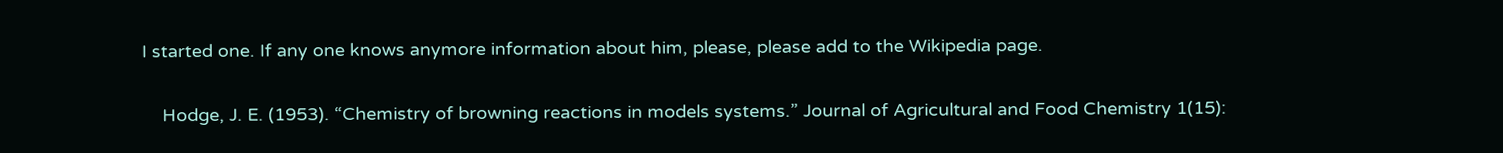I started one. If any one knows anymore information about him, please, please add to the Wikipedia page.

    Hodge, J. E. (1953). “Chemistry of browning reactions in models systems.” Journal of Agricultural and Food Chemistry 1(15):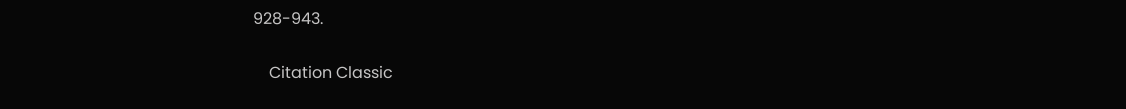928-943.

    Citation Classic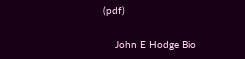(pdf)

    John E Hodge Bio